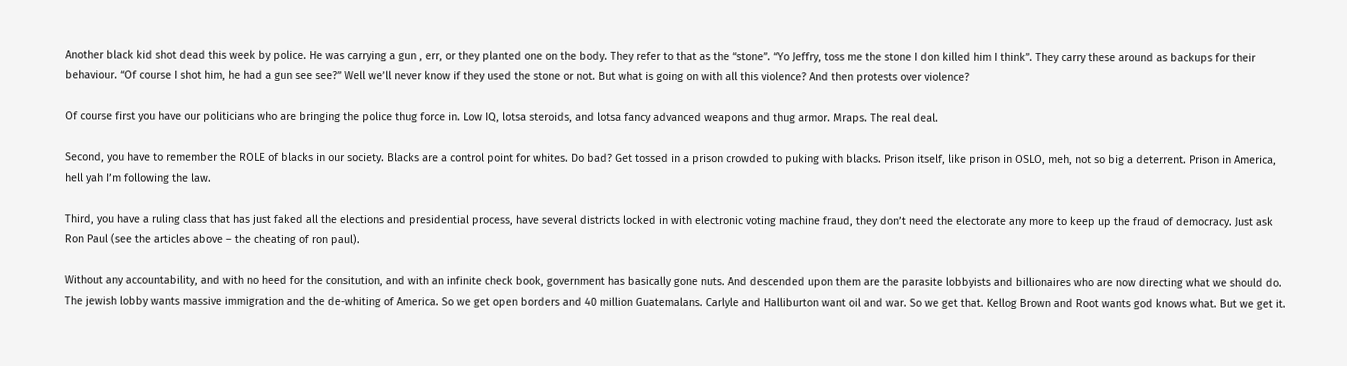Another black kid shot dead this week by police. He was carrying a gun , err, or they planted one on the body. They refer to that as the “stone”. “Yo Jeffry, toss me the stone I don killed him I think”. They carry these around as backups for their behaviour. “Of course I shot him, he had a gun see see?” Well we’ll never know if they used the stone or not. But what is going on with all this violence? And then protests over violence?

Of course first you have our politicians who are bringing the police thug force in. Low IQ, lotsa steroids, and lotsa fancy advanced weapons and thug armor. Mraps. The real deal.

Second, you have to remember the ROLE of blacks in our society. Blacks are a control point for whites. Do bad? Get tossed in a prison crowded to puking with blacks. Prison itself, like prison in OSLO, meh, not so big a deterrent. Prison in America, hell yah I’m following the law.

Third, you have a ruling class that has just faked all the elections and presidential process, have several districts locked in with electronic voting machine fraud, they don’t need the electorate any more to keep up the fraud of democracy. Just ask Ron Paul (see the articles above – the cheating of ron paul).

Without any accountability, and with no heed for the consitution, and with an infinite check book, government has basically gone nuts. And descended upon them are the parasite lobbyists and billionaires who are now directing what we should do. The jewish lobby wants massive immigration and the de-whiting of America. So we get open borders and 40 million Guatemalans. Carlyle and Halliburton want oil and war. So we get that. Kellog Brown and Root wants god knows what. But we get it.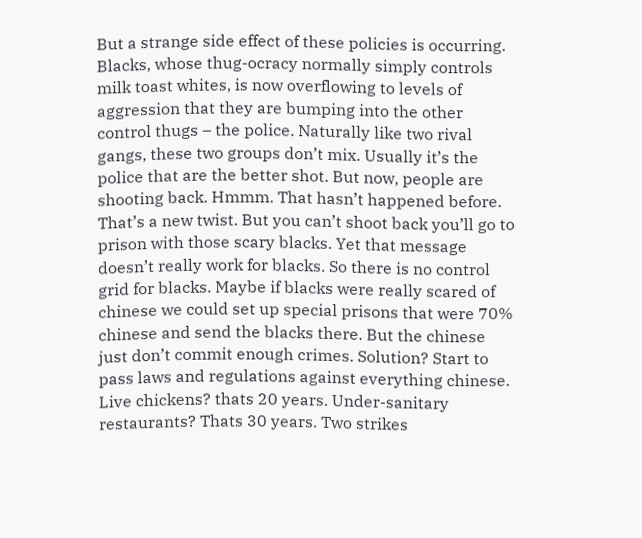But a strange side effect of these policies is occurring. Blacks, whose thug-ocracy normally simply controls milk toast whites, is now overflowing to levels of aggression that they are bumping into the other control thugs – the police. Naturally like two rival gangs, these two groups don’t mix. Usually it’s the police that are the better shot. But now, people are shooting back. Hmmm. That hasn’t happened before. That’s a new twist. But you can’t shoot back you’ll go to prison with those scary blacks. Yet that message doesn’t really work for blacks. So there is no control grid for blacks. Maybe if blacks were really scared of chinese we could set up special prisons that were 70% chinese and send the blacks there. But the chinese just don’t commit enough crimes. Solution? Start to pass laws and regulations against everything chinese. Live chickens? thats 20 years. Under-sanitary restaurants? Thats 30 years. Two strikes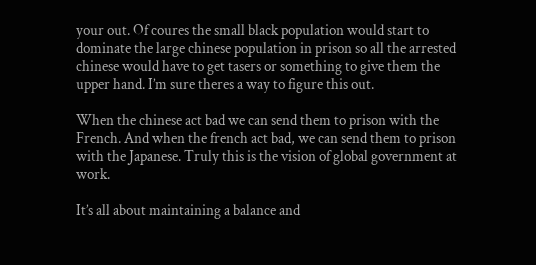your out. Of coures the small black population would start to dominate the large chinese population in prison so all the arrested chinese would have to get tasers or something to give them the upper hand. I’m sure theres a way to figure this out.

When the chinese act bad we can send them to prison with the French. And when the french act bad, we can send them to prison with the Japanese. Truly this is the vision of global government at work.

It’s all about maintaining a balance and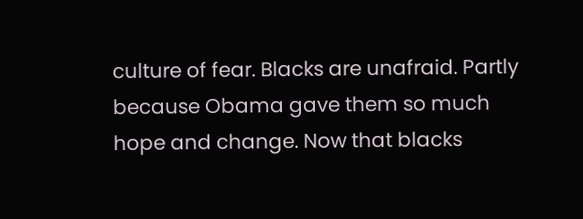culture of fear. Blacks are unafraid. Partly because Obama gave them so much hope and change. Now that blacks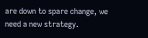are down to spare change, we need a new strategy.